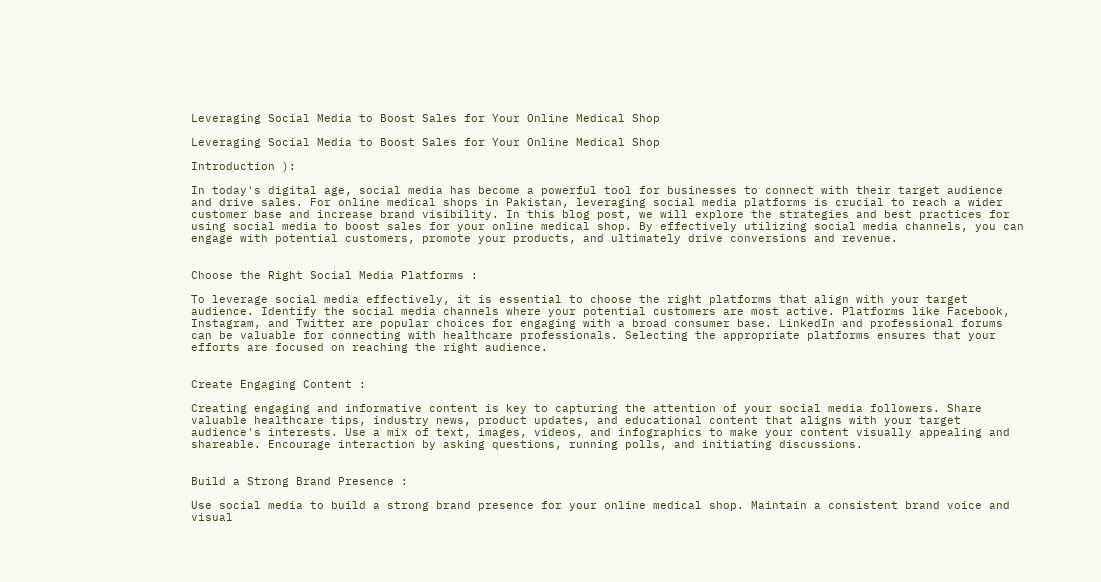Leveraging Social Media to Boost Sales for Your Online Medical Shop

Leveraging Social Media to Boost Sales for Your Online Medical Shop

Introduction ):

In today's digital age, social media has become a powerful tool for businesses to connect with their target audience and drive sales. For online medical shops in Pakistan, leveraging social media platforms is crucial to reach a wider customer base and increase brand visibility. In this blog post, we will explore the strategies and best practices for using social media to boost sales for your online medical shop. By effectively utilizing social media channels, you can engage with potential customers, promote your products, and ultimately drive conversions and revenue.


Choose the Right Social Media Platforms :

To leverage social media effectively, it is essential to choose the right platforms that align with your target audience. Identify the social media channels where your potential customers are most active. Platforms like Facebook, Instagram, and Twitter are popular choices for engaging with a broad consumer base. LinkedIn and professional forums can be valuable for connecting with healthcare professionals. Selecting the appropriate platforms ensures that your efforts are focused on reaching the right audience.


Create Engaging Content :

Creating engaging and informative content is key to capturing the attention of your social media followers. Share valuable healthcare tips, industry news, product updates, and educational content that aligns with your target audience's interests. Use a mix of text, images, videos, and infographics to make your content visually appealing and shareable. Encourage interaction by asking questions, running polls, and initiating discussions.


Build a Strong Brand Presence :

Use social media to build a strong brand presence for your online medical shop. Maintain a consistent brand voice and visual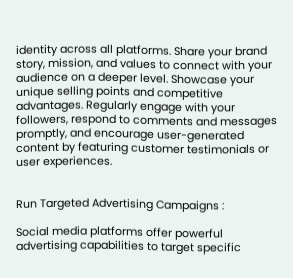identity across all platforms. Share your brand story, mission, and values to connect with your audience on a deeper level. Showcase your unique selling points and competitive advantages. Regularly engage with your followers, respond to comments and messages promptly, and encourage user-generated content by featuring customer testimonials or user experiences.


Run Targeted Advertising Campaigns :

Social media platforms offer powerful advertising capabilities to target specific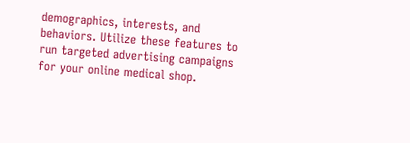demographics, interests, and behaviors. Utilize these features to run targeted advertising campaigns for your online medical shop.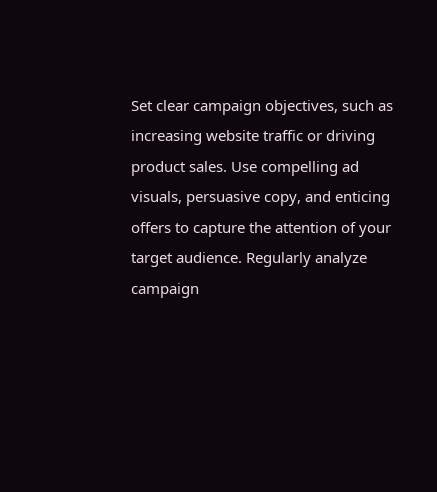Set clear campaign objectives, such as increasing website traffic or driving product sales. Use compelling ad visuals, persuasive copy, and enticing offers to capture the attention of your target audience. Regularly analyze campaign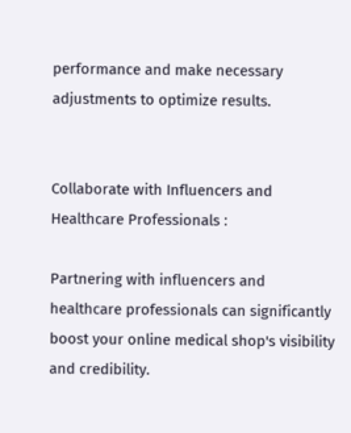performance and make necessary adjustments to optimize results.


Collaborate with Influencers and Healthcare Professionals :

Partnering with influencers and healthcare professionals can significantly boost your online medical shop's visibility and credibility.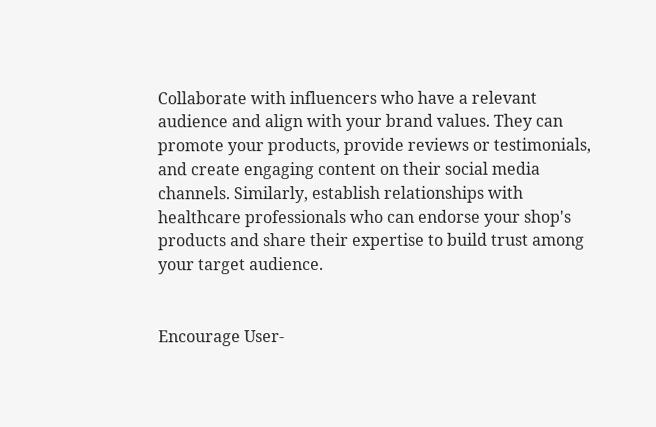Collaborate with influencers who have a relevant audience and align with your brand values. They can promote your products, provide reviews or testimonials, and create engaging content on their social media channels. Similarly, establish relationships with healthcare professionals who can endorse your shop's products and share their expertise to build trust among your target audience.


Encourage User-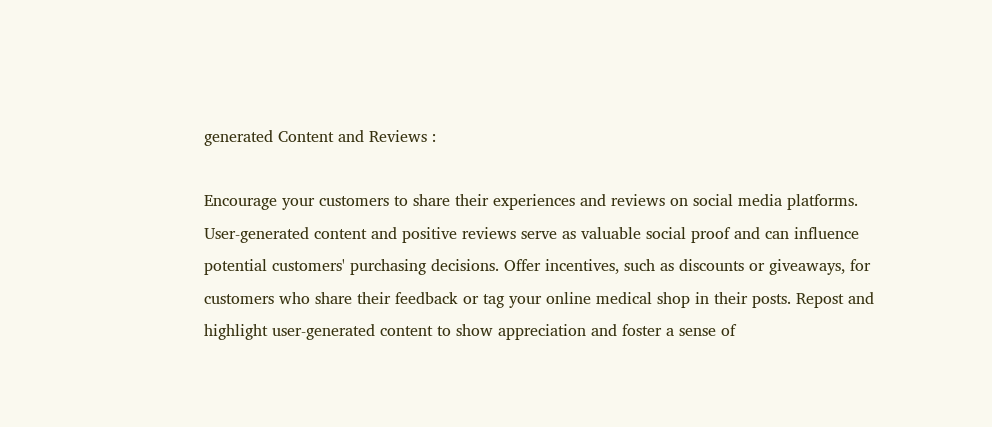generated Content and Reviews :

Encourage your customers to share their experiences and reviews on social media platforms. User-generated content and positive reviews serve as valuable social proof and can influence potential customers' purchasing decisions. Offer incentives, such as discounts or giveaways, for customers who share their feedback or tag your online medical shop in their posts. Repost and highlight user-generated content to show appreciation and foster a sense of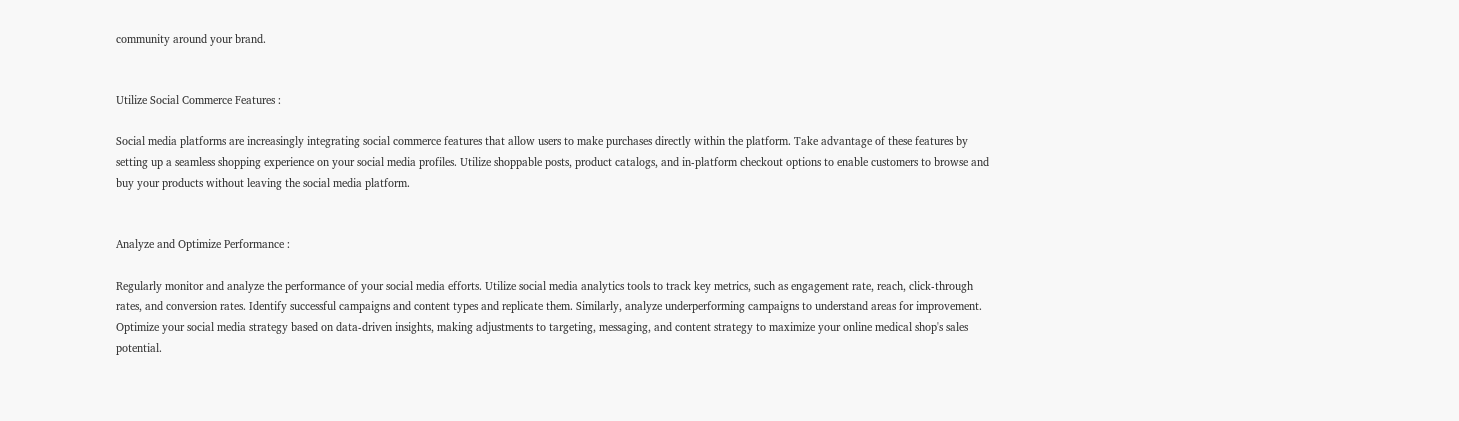community around your brand.


Utilize Social Commerce Features :

Social media platforms are increasingly integrating social commerce features that allow users to make purchases directly within the platform. Take advantage of these features by setting up a seamless shopping experience on your social media profiles. Utilize shoppable posts, product catalogs, and in-platform checkout options to enable customers to browse and buy your products without leaving the social media platform.


Analyze and Optimize Performance :

Regularly monitor and analyze the performance of your social media efforts. Utilize social media analytics tools to track key metrics, such as engagement rate, reach, click-through rates, and conversion rates. Identify successful campaigns and content types and replicate them. Similarly, analyze underperforming campaigns to understand areas for improvement. Optimize your social media strategy based on data-driven insights, making adjustments to targeting, messaging, and content strategy to maximize your online medical shop's sales potential.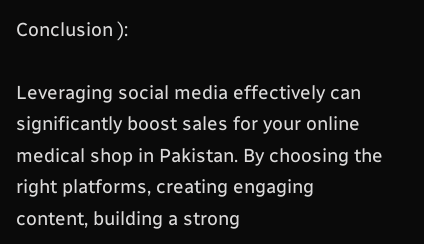Conclusion ):

Leveraging social media effectively can significantly boost sales for your online medical shop in Pakistan. By choosing the right platforms, creating engaging content, building a strong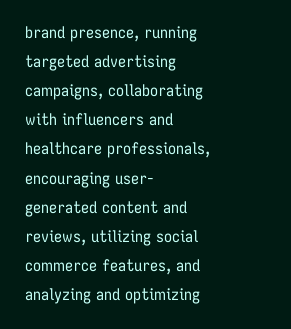brand presence, running targeted advertising campaigns, collaborating with influencers and healthcare professionals, encouraging user-generated content and reviews, utilizing social commerce features, and analyzing and optimizing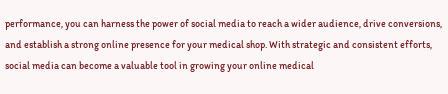performance, you can harness the power of social media to reach a wider audience, drive conversions, and establish a strong online presence for your medical shop. With strategic and consistent efforts, social media can become a valuable tool in growing your online medical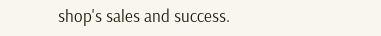shop's sales and success.